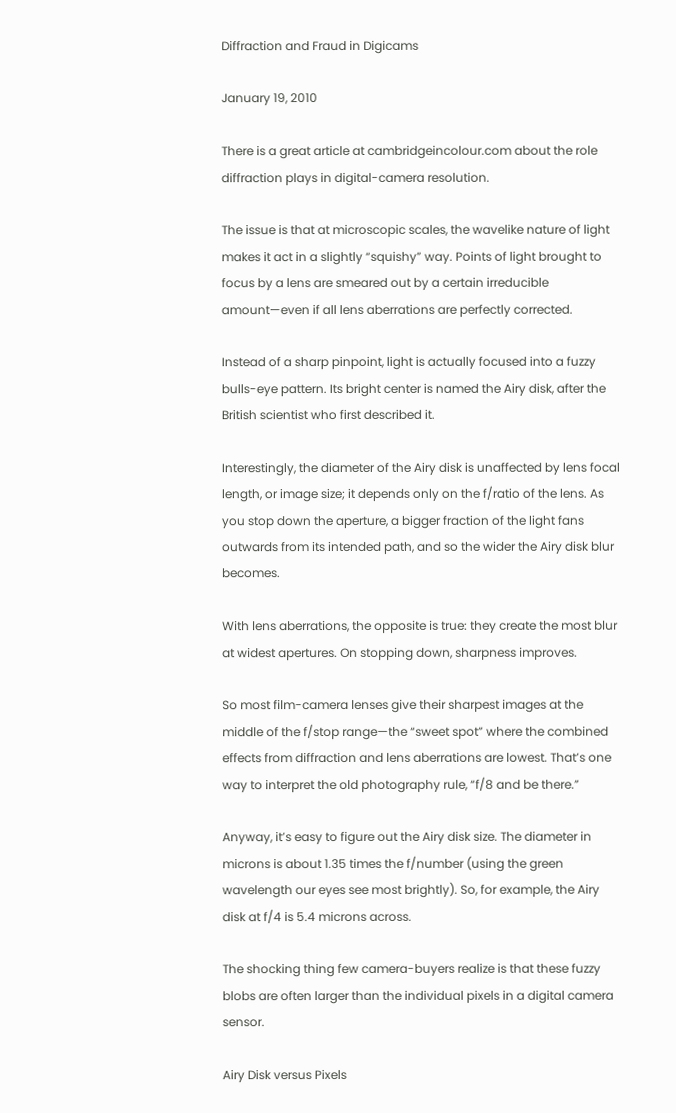Diffraction and Fraud in Digicams

January 19, 2010

There is a great article at cambridgeincolour.com about the role diffraction plays in digital-camera resolution.

The issue is that at microscopic scales, the wavelike nature of light makes it act in a slightly “squishy” way. Points of light brought to focus by a lens are smeared out by a certain irreducible amount—even if all lens aberrations are perfectly corrected.

Instead of a sharp pinpoint, light is actually focused into a fuzzy bulls-eye pattern. Its bright center is named the Airy disk, after the British scientist who first described it.

Interestingly, the diameter of the Airy disk is unaffected by lens focal length, or image size; it depends only on the f/ratio of the lens. As you stop down the aperture, a bigger fraction of the light fans outwards from its intended path, and so the wider the Airy disk blur becomes.

With lens aberrations, the opposite is true: they create the most blur at widest apertures. On stopping down, sharpness improves.

So most film-camera lenses give their sharpest images at the middle of the f/stop range—the “sweet spot” where the combined effects from diffraction and lens aberrations are lowest. That’s one way to interpret the old photography rule, “f/8 and be there.”

Anyway, it’s easy to figure out the Airy disk size. The diameter in microns is about 1.35 times the f/number (using the green wavelength our eyes see most brightly). So, for example, the Airy disk at f/4 is 5.4 microns across.

The shocking thing few camera-buyers realize is that these fuzzy blobs are often larger than the individual pixels in a digital camera sensor.

Airy Disk versus Pixels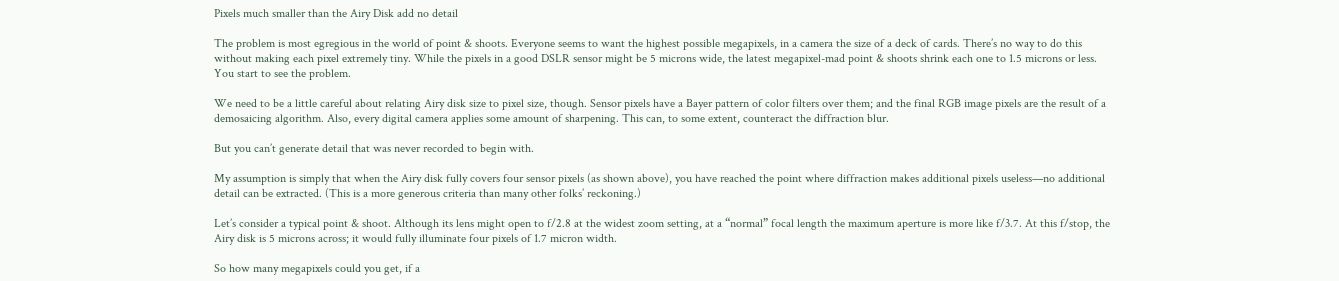Pixels much smaller than the Airy Disk add no detail

The problem is most egregious in the world of point & shoots. Everyone seems to want the highest possible megapixels, in a camera the size of a deck of cards. There’s no way to do this without making each pixel extremely tiny. While the pixels in a good DSLR sensor might be 5 microns wide, the latest megapixel-mad point & shoots shrink each one to 1.5 microns or less. You start to see the problem.

We need to be a little careful about relating Airy disk size to pixel size, though. Sensor pixels have a Bayer pattern of color filters over them; and the final RGB image pixels are the result of a demosaicing algorithm. Also, every digital camera applies some amount of sharpening. This can, to some extent, counteract the diffraction blur.

But you can’t generate detail that was never recorded to begin with.

My assumption is simply that when the Airy disk fully covers four sensor pixels (as shown above), you have reached the point where diffraction makes additional pixels useless—no additional detail can be extracted. (This is a more generous criteria than many other folks’ reckoning.)

Let’s consider a typical point & shoot. Although its lens might open to f/2.8 at the widest zoom setting, at a “normal” focal length the maximum aperture is more like f/3.7. At this f/stop, the Airy disk is 5 microns across; it would fully illuminate four pixels of 1.7 micron width.

So how many megapixels could you get, if a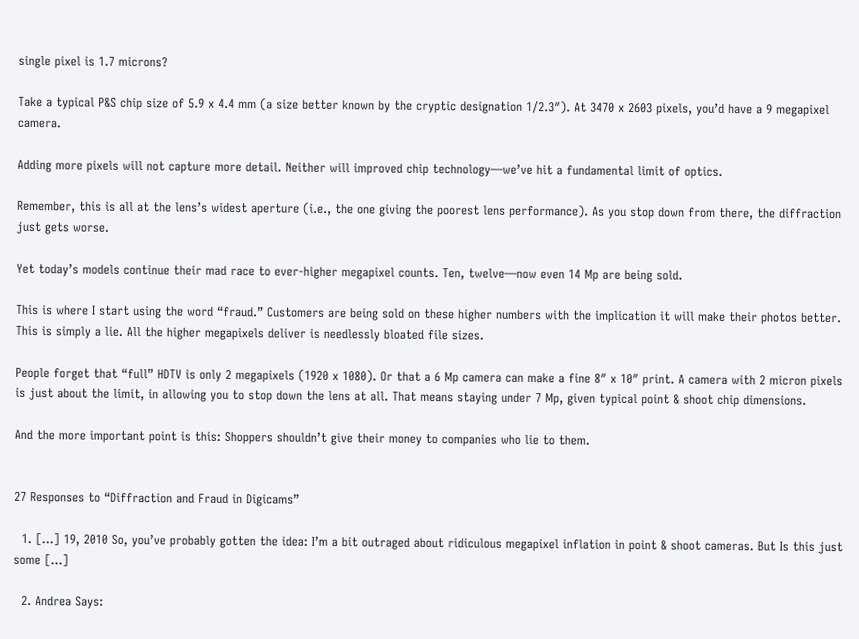single pixel is 1.7 microns?

Take a typical P&S chip size of 5.9 x 4.4 mm (a size better known by the cryptic designation 1/2.3″). At 3470 x 2603 pixels, you’d have a 9 megapixel camera.

Adding more pixels will not capture more detail. Neither will improved chip technology—we’ve hit a fundamental limit of optics.

Remember, this is all at the lens’s widest aperture (i.e., the one giving the poorest lens performance). As you stop down from there, the diffraction just gets worse.

Yet today’s models continue their mad race to ever-higher megapixel counts. Ten, twelve—now even 14 Mp are being sold.

This is where I start using the word “fraud.” Customers are being sold on these higher numbers with the implication it will make their photos better. This is simply a lie. All the higher megapixels deliver is needlessly bloated file sizes.

People forget that “full” HDTV is only 2 megapixels (1920 x 1080). Or that a 6 Mp camera can make a fine 8″ x 10″ print. A camera with 2 micron pixels is just about the limit, in allowing you to stop down the lens at all. That means staying under 7 Mp, given typical point & shoot chip dimensions.

And the more important point is this: Shoppers shouldn’t give their money to companies who lie to them.


27 Responses to “Diffraction and Fraud in Digicams”

  1. […] 19, 2010 So, you’ve probably gotten the idea: I’m a bit outraged about ridiculous megapixel inflation in point & shoot cameras. But Is this just some […]

  2. Andrea Says: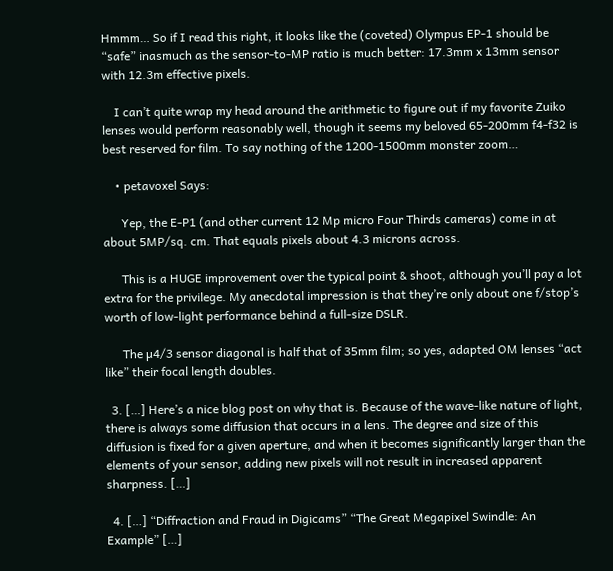Hmmm… So if I read this right, it looks like the (coveted) Olympus EP-1 should be “safe” inasmuch as the sensor-to-MP ratio is much better: 17.3mm x 13mm sensor with 12.3m effective pixels.

    I can’t quite wrap my head around the arithmetic to figure out if my favorite Zuiko lenses would perform reasonably well, though it seems my beloved 65-200mm f4-f32 is best reserved for film. To say nothing of the 1200-1500mm monster zoom…

    • petavoxel Says:

      Yep, the E-P1 (and other current 12 Mp micro Four Thirds cameras) come in at about 5MP/sq. cm. That equals pixels about 4.3 microns across.

      This is a HUGE improvement over the typical point & shoot, although you’ll pay a lot extra for the privilege. My anecdotal impression is that they’re only about one f/stop’s worth of low-light performance behind a full-size DSLR.

      The µ4/3 sensor diagonal is half that of 35mm film; so yes, adapted OM lenses “act like” their focal length doubles.

  3. […] Here’s a nice blog post on why that is. Because of the wave-like nature of light, there is always some diffusion that occurs in a lens. The degree and size of this diffusion is fixed for a given aperture, and when it becomes significantly larger than the elements of your sensor, adding new pixels will not result in increased apparent sharpness. […]

  4. […] “Diffraction and Fraud in Digicams” “The Great Megapixel Swindle: An Example” […]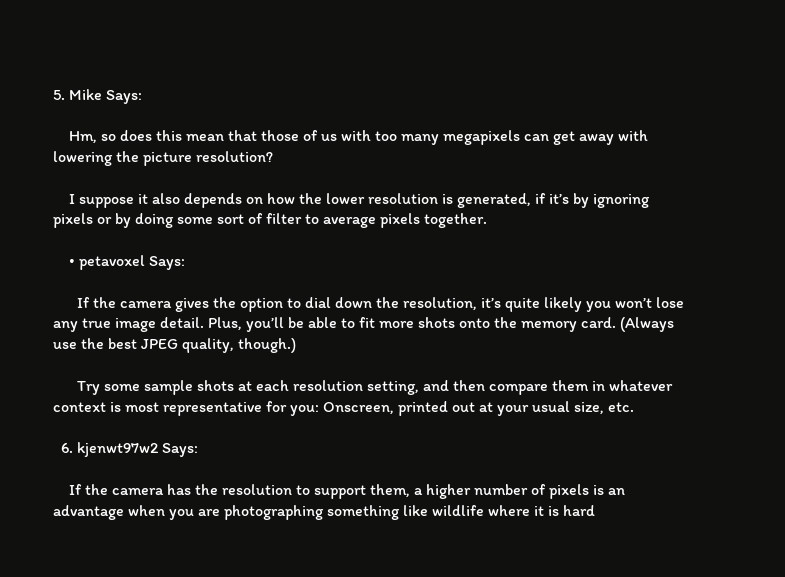5. Mike Says:

    Hm, so does this mean that those of us with too many megapixels can get away with lowering the picture resolution?

    I suppose it also depends on how the lower resolution is generated, if it’s by ignoring pixels or by doing some sort of filter to average pixels together.

    • petavoxel Says:

      If the camera gives the option to dial down the resolution, it’s quite likely you won’t lose any true image detail. Plus, you’ll be able to fit more shots onto the memory card. (Always use the best JPEG quality, though.)

      Try some sample shots at each resolution setting, and then compare them in whatever context is most representative for you: Onscreen, printed out at your usual size, etc.

  6. kjenwt97w2 Says:

    If the camera has the resolution to support them, a higher number of pixels is an advantage when you are photographing something like wildlife where it is hard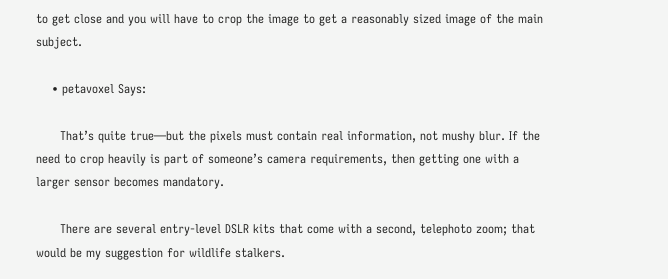to get close and you will have to crop the image to get a reasonably sized image of the main subject.

    • petavoxel Says:

      That’s quite true—but the pixels must contain real information, not mushy blur. If the need to crop heavily is part of someone’s camera requirements, then getting one with a larger sensor becomes mandatory.

      There are several entry-level DSLR kits that come with a second, telephoto zoom; that would be my suggestion for wildlife stalkers.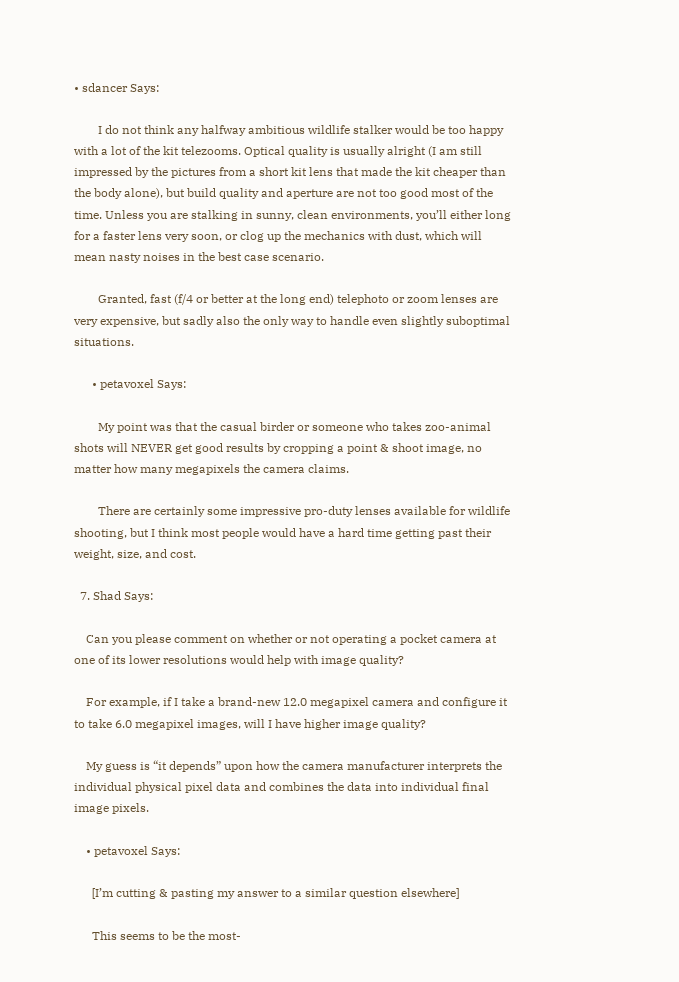• sdancer Says:

        I do not think any halfway ambitious wildlife stalker would be too happy with a lot of the kit telezooms. Optical quality is usually alright (I am still impressed by the pictures from a short kit lens that made the kit cheaper than the body alone), but build quality and aperture are not too good most of the time. Unless you are stalking in sunny, clean environments, you’ll either long for a faster lens very soon, or clog up the mechanics with dust, which will mean nasty noises in the best case scenario.

        Granted, fast (f/4 or better at the long end) telephoto or zoom lenses are very expensive, but sadly also the only way to handle even slightly suboptimal situations.

      • petavoxel Says:

        My point was that the casual birder or someone who takes zoo-animal shots will NEVER get good results by cropping a point & shoot image, no matter how many megapixels the camera claims.

        There are certainly some impressive pro-duty lenses available for wildlife shooting, but I think most people would have a hard time getting past their weight, size, and cost.

  7. Shad Says:

    Can you please comment on whether or not operating a pocket camera at one of its lower resolutions would help with image quality?

    For example, if I take a brand-new 12.0 megapixel camera and configure it to take 6.0 megapixel images, will I have higher image quality?

    My guess is “it depends” upon how the camera manufacturer interprets the individual physical pixel data and combines the data into individual final image pixels.

    • petavoxel Says:

      [I’m cutting & pasting my answer to a similar question elsewhere]

      This seems to be the most-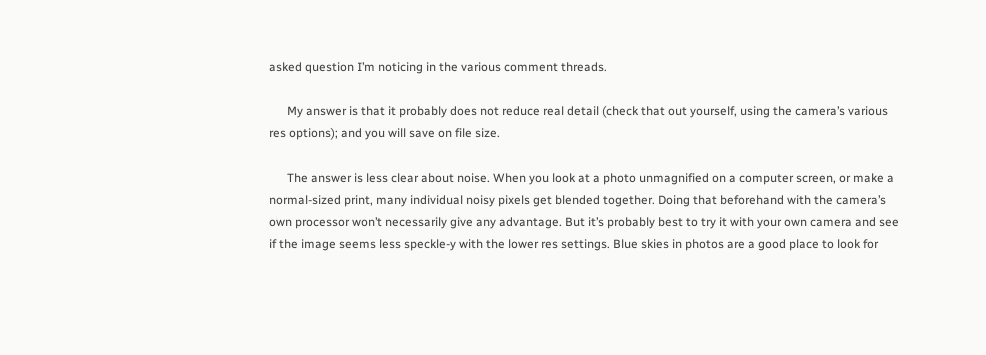asked question I’m noticing in the various comment threads.

      My answer is that it probably does not reduce real detail (check that out yourself, using the camera’s various res options); and you will save on file size.

      The answer is less clear about noise. When you look at a photo unmagnified on a computer screen, or make a normal-sized print, many individual noisy pixels get blended together. Doing that beforehand with the camera’s own processor won’t necessarily give any advantage. But it’s probably best to try it with your own camera and see if the image seems less speckle-y with the lower res settings. Blue skies in photos are a good place to look for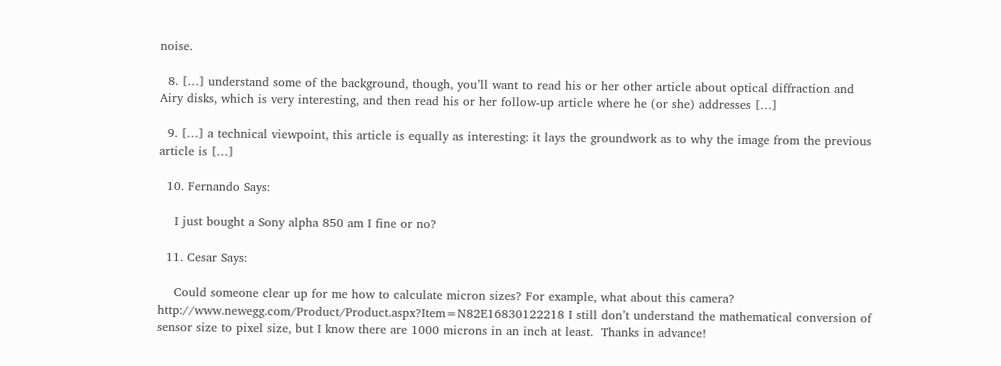noise.

  8. […] understand some of the background, though, you’ll want to read his or her other article about optical diffraction and Airy disks, which is very interesting, and then read his or her follow-up article where he (or she) addresses […]

  9. […] a technical viewpoint, this article is equally as interesting: it lays the groundwork as to why the image from the previous article is […]

  10. Fernando Says:

    I just bought a Sony alpha 850 am I fine or no?

  11. Cesar Says:

    Could someone clear up for me how to calculate micron sizes? For example, what about this camera? http://www.newegg.com/Product/Product.aspx?Item=N82E16830122218 I still don’t understand the mathematical conversion of sensor size to pixel size, but I know there are 1000 microns in an inch at least.  Thanks in advance!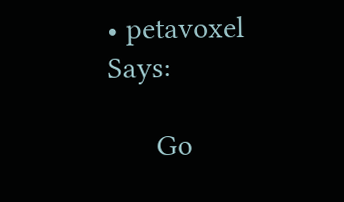• petavoxel Says:

      Go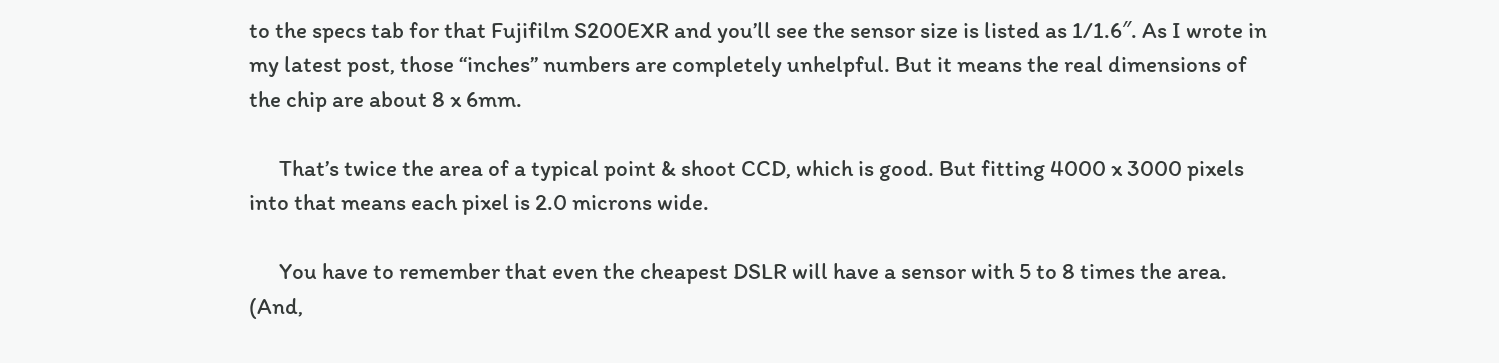to the specs tab for that Fujifilm S200EXR and you’ll see the sensor size is listed as 1/1.6″. As I wrote in my latest post, those “inches” numbers are completely unhelpful. But it means the real dimensions of the chip are about 8 x 6mm.

      That’s twice the area of a typical point & shoot CCD, which is good. But fitting 4000 x 3000 pixels into that means each pixel is 2.0 microns wide.

      You have to remember that even the cheapest DSLR will have a sensor with 5 to 8 times the area. (And,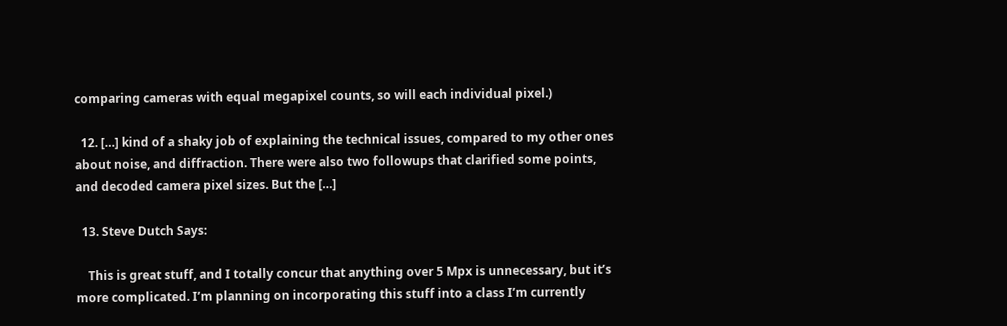comparing cameras with equal megapixel counts, so will each individual pixel.)

  12. […] kind of a shaky job of explaining the technical issues, compared to my other ones about noise, and diffraction. There were also two followups that clarified some points, and decoded camera pixel sizes. But the […]

  13. Steve Dutch Says:

    This is great stuff, and I totally concur that anything over 5 Mpx is unnecessary, but it’s more complicated. I’m planning on incorporating this stuff into a class I’m currently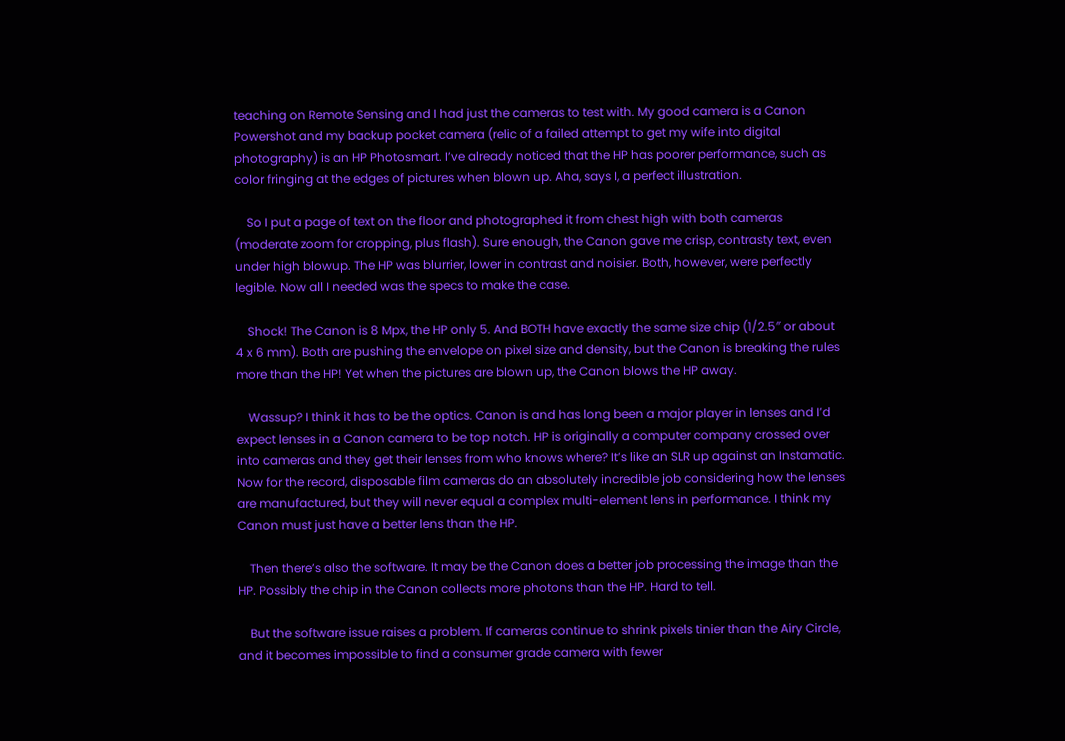teaching on Remote Sensing and I had just the cameras to test with. My good camera is a Canon Powershot and my backup pocket camera (relic of a failed attempt to get my wife into digital photography) is an HP Photosmart. I’ve already noticed that the HP has poorer performance, such as color fringing at the edges of pictures when blown up. Aha, says I, a perfect illustration.

    So I put a page of text on the floor and photographed it from chest high with both cameras (moderate zoom for cropping, plus flash). Sure enough, the Canon gave me crisp, contrasty text, even under high blowup. The HP was blurrier, lower in contrast and noisier. Both, however, were perfectly legible. Now all I needed was the specs to make the case.

    Shock! The Canon is 8 Mpx, the HP only 5. And BOTH have exactly the same size chip (1/2.5″ or about 4 x 6 mm). Both are pushing the envelope on pixel size and density, but the Canon is breaking the rules more than the HP! Yet when the pictures are blown up, the Canon blows the HP away.

    Wassup? I think it has to be the optics. Canon is and has long been a major player in lenses and I’d expect lenses in a Canon camera to be top notch. HP is originally a computer company crossed over into cameras and they get their lenses from who knows where? It’s like an SLR up against an Instamatic. Now for the record, disposable film cameras do an absolutely incredible job considering how the lenses are manufactured, but they will never equal a complex multi-element lens in performance. I think my Canon must just have a better lens than the HP.

    Then there’s also the software. It may be the Canon does a better job processing the image than the HP. Possibly the chip in the Canon collects more photons than the HP. Hard to tell.

    But the software issue raises a problem. If cameras continue to shrink pixels tinier than the Airy Circle, and it becomes impossible to find a consumer grade camera with fewer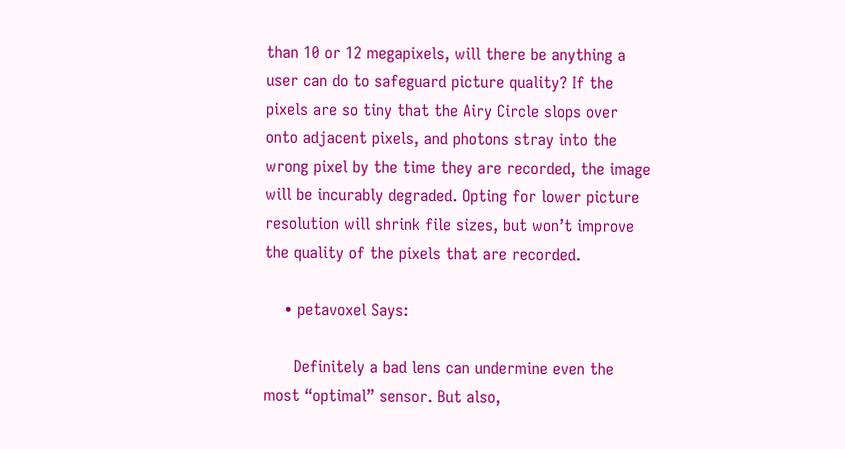than 10 or 12 megapixels, will there be anything a user can do to safeguard picture quality? If the pixels are so tiny that the Airy Circle slops over onto adjacent pixels, and photons stray into the wrong pixel by the time they are recorded, the image will be incurably degraded. Opting for lower picture resolution will shrink file sizes, but won’t improve the quality of the pixels that are recorded.

    • petavoxel Says:

      Definitely a bad lens can undermine even the most “optimal” sensor. But also,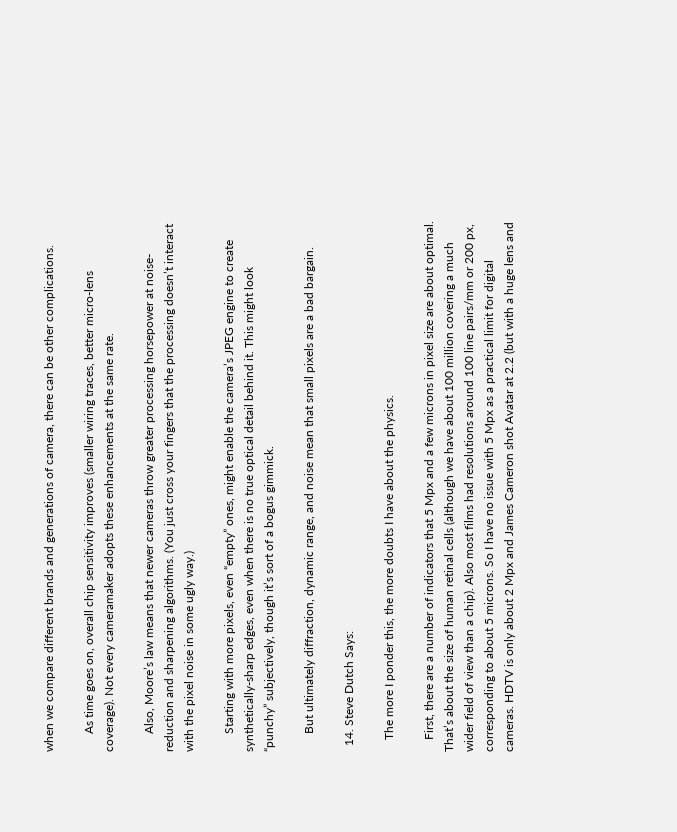when we compare different brands and generations of camera, there can be other complications.

      As time goes on, overall chip sensitivity improves (smaller wiring traces, better micro-lens coverage). Not every cameramaker adopts these enhancements at the same rate.

      Also, Moore’s law means that newer cameras throw greater processing horsepower at noise-reduction and sharpening algorithms. (You just cross your fingers that the processing doesn’t interact with the pixel noise in some ugly way.)

      Starting with more pixels, even “empty” ones, might enable the camera’s JPEG engine to create synthetically-sharp edges, even when there is no true optical detail behind it. This might look “punchy” subjectively, though it’s sort of a bogus gimmick.

      But ultimately diffraction, dynamic range, and noise mean that small pixels are a bad bargain.

  14. Steve Dutch Says:

    The more I ponder this, the more doubts I have about the physics.

    First, there are a number of indicators that 5 Mpx and a few microns in pixel size are about optimal. That’s about the size of human retinal cells (although we have about 100 million covering a much wider field of view than a chip). Also most films had resolutions around 100 line pairs/mm or 200 px, corresponding to about 5 microns. So I have no issue with 5 Mpx as a practical limit for digital cameras. HDTV is only about 2 Mpx and James Cameron shot Avatar at 2.2 (but with a huge lens and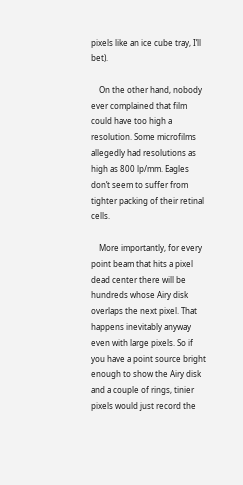pixels like an ice cube tray, I’ll bet).

    On the other hand, nobody ever complained that film could have too high a resolution. Some microfilms allegedly had resolutions as high as 800 lp/mm. Eagles don’t seem to suffer from tighter packing of their retinal cells.

    More importantly, for every point beam that hits a pixel dead center there will be hundreds whose Airy disk overlaps the next pixel. That happens inevitably anyway even with large pixels. So if you have a point source bright enough to show the Airy disk and a couple of rings, tinier pixels would just record the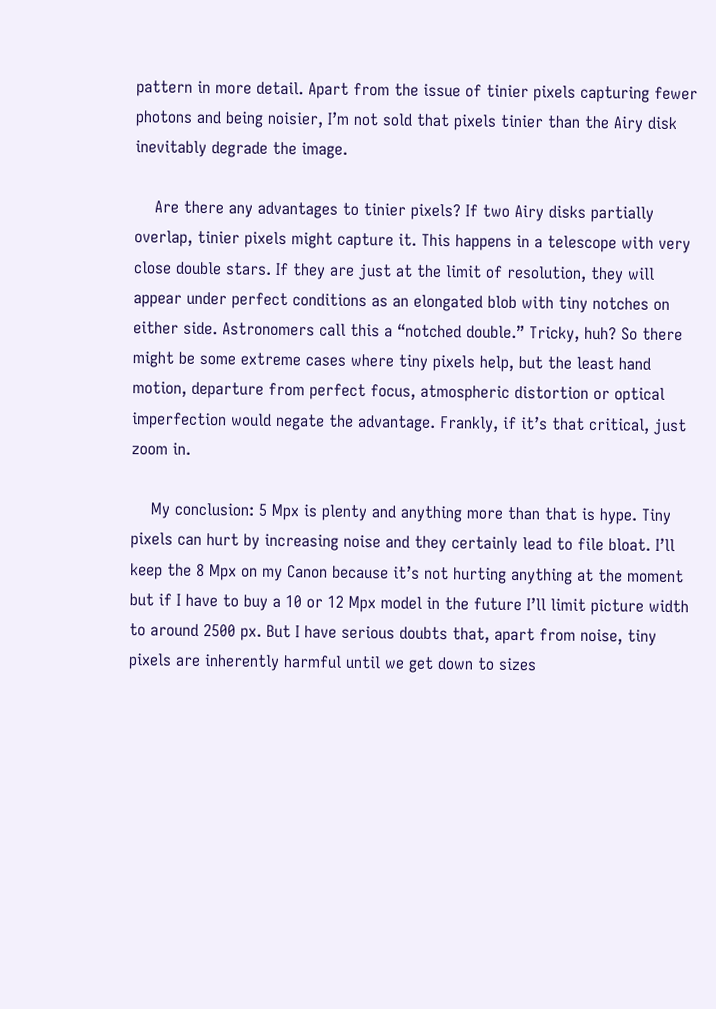pattern in more detail. Apart from the issue of tinier pixels capturing fewer photons and being noisier, I’m not sold that pixels tinier than the Airy disk inevitably degrade the image.

    Are there any advantages to tinier pixels? If two Airy disks partially overlap, tinier pixels might capture it. This happens in a telescope with very close double stars. If they are just at the limit of resolution, they will appear under perfect conditions as an elongated blob with tiny notches on either side. Astronomers call this a “notched double.” Tricky, huh? So there might be some extreme cases where tiny pixels help, but the least hand motion, departure from perfect focus, atmospheric distortion or optical imperfection would negate the advantage. Frankly, if it’s that critical, just zoom in.

    My conclusion: 5 Mpx is plenty and anything more than that is hype. Tiny pixels can hurt by increasing noise and they certainly lead to file bloat. I’ll keep the 8 Mpx on my Canon because it’s not hurting anything at the moment but if I have to buy a 10 or 12 Mpx model in the future I’ll limit picture width to around 2500 px. But I have serious doubts that, apart from noise, tiny pixels are inherently harmful until we get down to sizes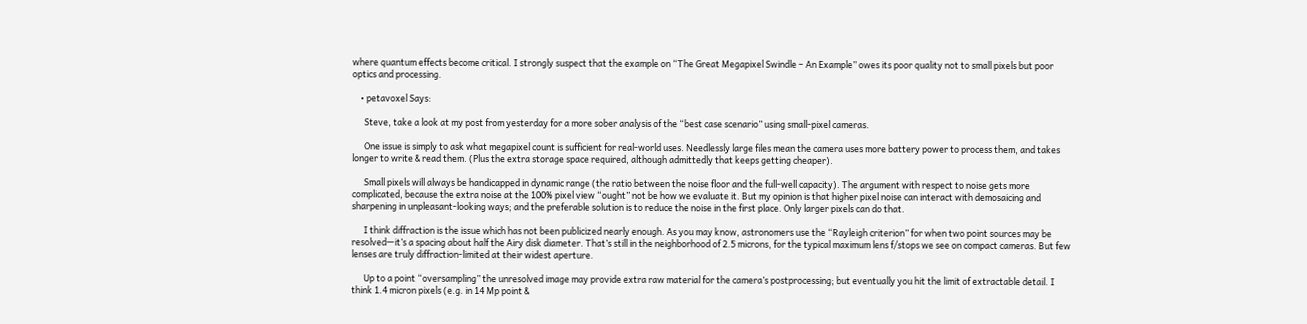where quantum effects become critical. I strongly suspect that the example on “The Great Megapixel Swindle – An Example” owes its poor quality not to small pixels but poor optics and processing.

    • petavoxel Says:

      Steve, take a look at my post from yesterday for a more sober analysis of the “best case scenario” using small-pixel cameras.

      One issue is simply to ask what megapixel count is sufficient for real-world uses. Needlessly large files mean the camera uses more battery power to process them, and takes longer to write & read them. (Plus the extra storage space required, although admittedly that keeps getting cheaper).

      Small pixels will always be handicapped in dynamic range (the ratio between the noise floor and the full-well capacity). The argument with respect to noise gets more complicated, because the extra noise at the 100% pixel view “ought” not be how we evaluate it. But my opinion is that higher pixel noise can interact with demosaicing and sharpening in unpleasant-looking ways; and the preferable solution is to reduce the noise in the first place. Only larger pixels can do that.

      I think diffraction is the issue which has not been publicized nearly enough. As you may know, astronomers use the “Rayleigh criterion” for when two point sources may be resolved—it’s a spacing about half the Airy disk diameter. That’s still in the neighborhood of 2.5 microns, for the typical maximum lens f/stops we see on compact cameras. But few lenses are truly diffraction-limited at their widest aperture.

      Up to a point “oversampling” the unresolved image may provide extra raw material for the camera’s postprocessing; but eventually you hit the limit of extractable detail. I think 1.4 micron pixels (e.g. in 14 Mp point &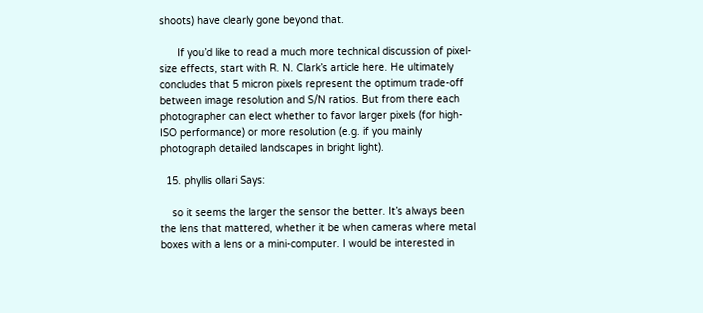shoots) have clearly gone beyond that.

      If you’d like to read a much more technical discussion of pixel-size effects, start with R. N. Clark’s article here. He ultimately concludes that 5 micron pixels represent the optimum trade-off between image resolution and S/N ratios. But from there each photographer can elect whether to favor larger pixels (for high-ISO performance) or more resolution (e.g. if you mainly photograph detailed landscapes in bright light).

  15. phyllis ollari Says:

    so it seems the larger the sensor the better. It’s always been the lens that mattered, whether it be when cameras where metal boxes with a lens or a mini-computer. I would be interested in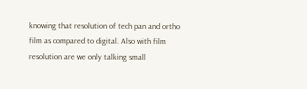knowing that resolution of tech pan and ortho film as compared to digital. Also with film resolution are we only talking small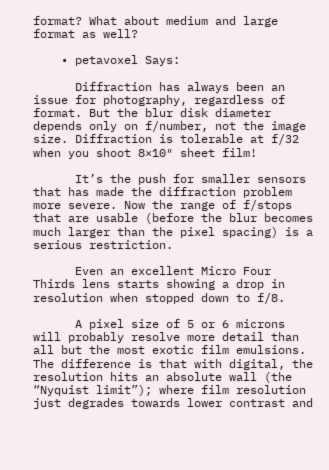format? What about medium and large format as well?

    • petavoxel Says:

      Diffraction has always been an issue for photography, regardless of format. But the blur disk diameter depends only on f/number, not the image size. Diffraction is tolerable at f/32 when you shoot 8×10″ sheet film!

      It’s the push for smaller sensors that has made the diffraction problem more severe. Now the range of f/stops that are usable (before the blur becomes much larger than the pixel spacing) is a serious restriction.

      Even an excellent Micro Four Thirds lens starts showing a drop in resolution when stopped down to f/8.

      A pixel size of 5 or 6 microns will probably resolve more detail than all but the most exotic film emulsions. The difference is that with digital, the resolution hits an absolute wall (the “Nyquist limit”); where film resolution just degrades towards lower contrast and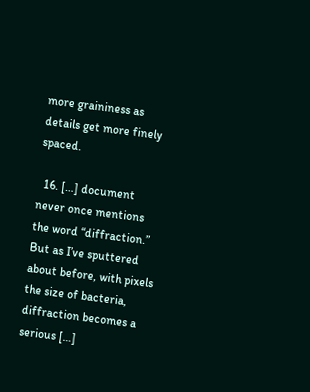more graininess as details get more finely spaced.

  16. […] document never once mentions the word “diffraction.” But as I’ve sputtered about before, with pixels the size of bacteria, diffraction becomes a serious […]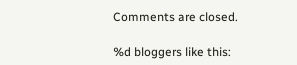Comments are closed.

%d bloggers like this: